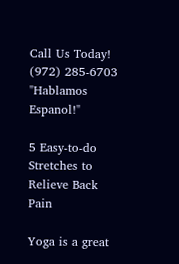Call Us Today!
(972) 285-6703
"Hablamos Espanol!"

5 Easy-to-do Stretches to Relieve Back Pain

Yoga is a great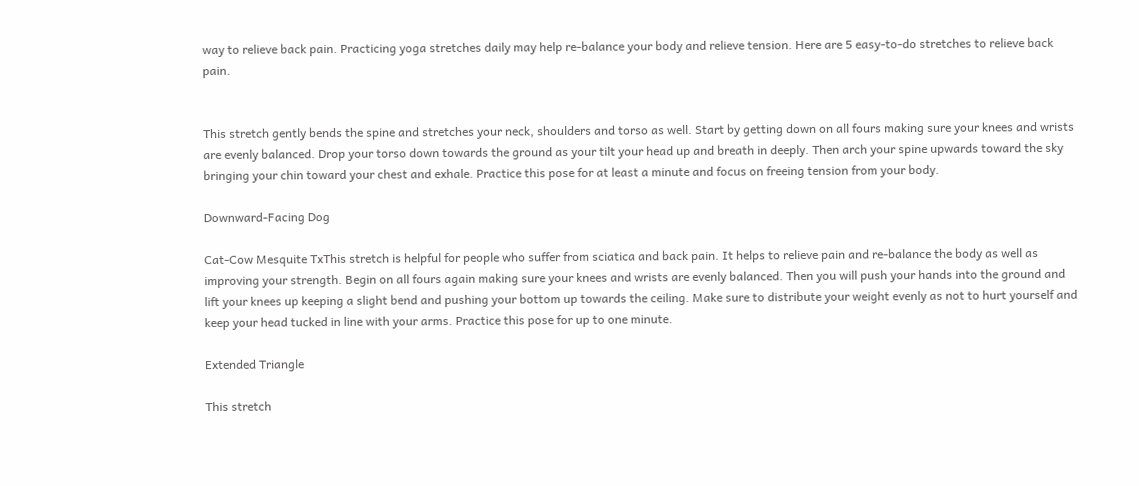way to relieve back pain. Practicing yoga stretches daily may help re-balance your body and relieve tension. Here are 5 easy-to-do stretches to relieve back pain.


This stretch gently bends the spine and stretches your neck, shoulders and torso as well. Start by getting down on all fours making sure your knees and wrists are evenly balanced. Drop your torso down towards the ground as your tilt your head up and breath in deeply. Then arch your spine upwards toward the sky bringing your chin toward your chest and exhale. Practice this pose for at least a minute and focus on freeing tension from your body.

Downward-Facing Dog

Cat-Cow Mesquite TxThis stretch is helpful for people who suffer from sciatica and back pain. It helps to relieve pain and re-balance the body as well as improving your strength. Begin on all fours again making sure your knees and wrists are evenly balanced. Then you will push your hands into the ground and lift your knees up keeping a slight bend and pushing your bottom up towards the ceiling. Make sure to distribute your weight evenly as not to hurt yourself and keep your head tucked in line with your arms. Practice this pose for up to one minute.

Extended Triangle

This stretch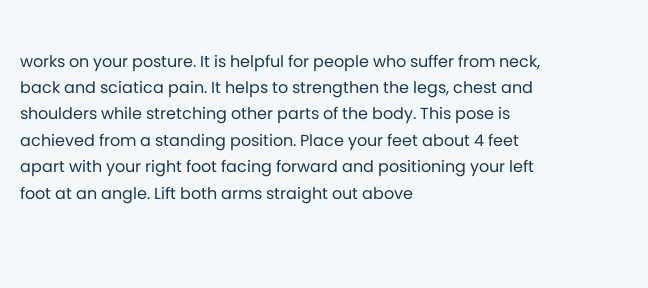works on your posture. It is helpful for people who suffer from neck, back and sciatica pain. It helps to strengthen the legs, chest and shoulders while stretching other parts of the body. This pose is achieved from a standing position. Place your feet about 4 feet apart with your right foot facing forward and positioning your left foot at an angle. Lift both arms straight out above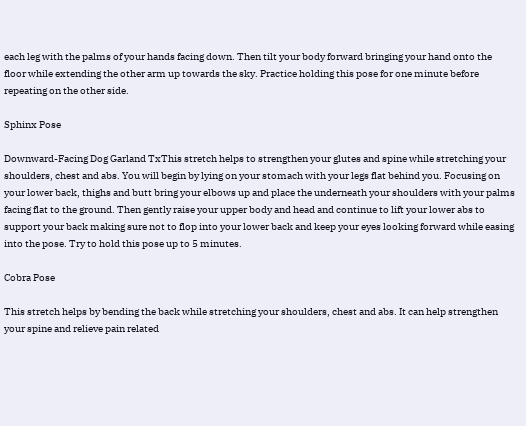each leg with the palms of your hands facing down. Then tilt your body forward bringing your hand onto the floor while extending the other arm up towards the sky. Practice holding this pose for one minute before repeating on the other side.

Sphinx Pose

Downward-Facing Dog Garland TxThis stretch helps to strengthen your glutes and spine while stretching your shoulders, chest and abs. You will begin by lying on your stomach with your legs flat behind you. Focusing on your lower back, thighs and butt bring your elbows up and place the underneath your shoulders with your palms facing flat to the ground. Then gently raise your upper body and head and continue to lift your lower abs to support your back making sure not to flop into your lower back and keep your eyes looking forward while easing into the pose. Try to hold this pose up to 5 minutes.

Cobra Pose

This stretch helps by bending the back while stretching your shoulders, chest and abs. It can help strengthen your spine and relieve pain related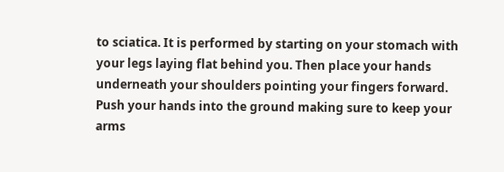to sciatica. It is performed by starting on your stomach with your legs laying flat behind you. Then place your hands underneath your shoulders pointing your fingers forward. Push your hands into the ground making sure to keep your arms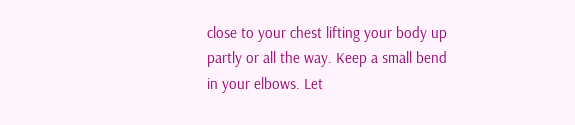close to your chest lifting your body up partly or all the way. Keep a small bend in your elbows. Let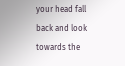your head fall back and look towards the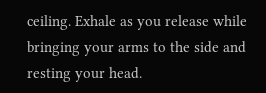ceiling. Exhale as you release while bringing your arms to the side and resting your head.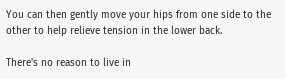You can then gently move your hips from one side to the other to help relieve tension in the lower back.

There's no reason to live in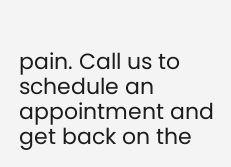pain. Call us to schedule an appointment and get back on the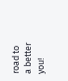road to a better you!